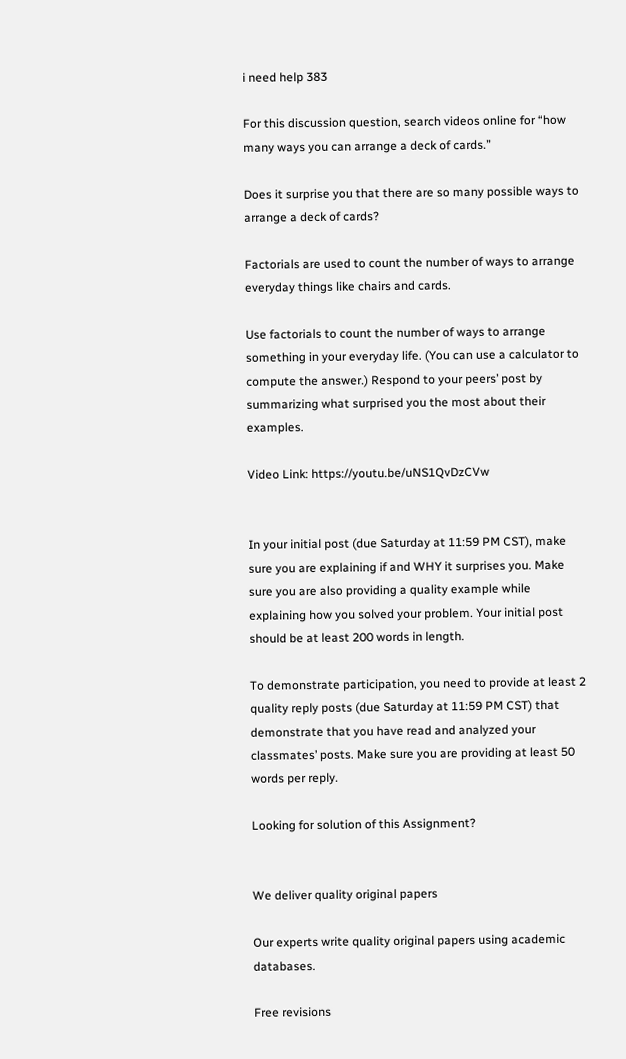i need help 383

For this discussion question, search videos online for “how many ways you can arrange a deck of cards.”

Does it surprise you that there are so many possible ways to arrange a deck of cards?

Factorials are used to count the number of ways to arrange everyday things like chairs and cards.

Use factorials to count the number of ways to arrange something in your everyday life. (You can use a calculator to compute the answer.) Respond to your peers’ post by summarizing what surprised you the most about their examples.

Video Link: https://youtu.be/uNS1QvDzCVw


In your initial post (due Saturday at 11:59 PM CST), make sure you are explaining if and WHY it surprises you. Make sure you are also providing a quality example while explaining how you solved your problem. Your initial post should be at least 200 words in length.

To demonstrate participation, you need to provide at least 2 quality reply posts (due Saturday at 11:59 PM CST) that demonstrate that you have read and analyzed your classmates’ posts. Make sure you are providing at least 50 words per reply.

Looking for solution of this Assignment?


We deliver quality original papers

Our experts write quality original papers using academic databases.

Free revisions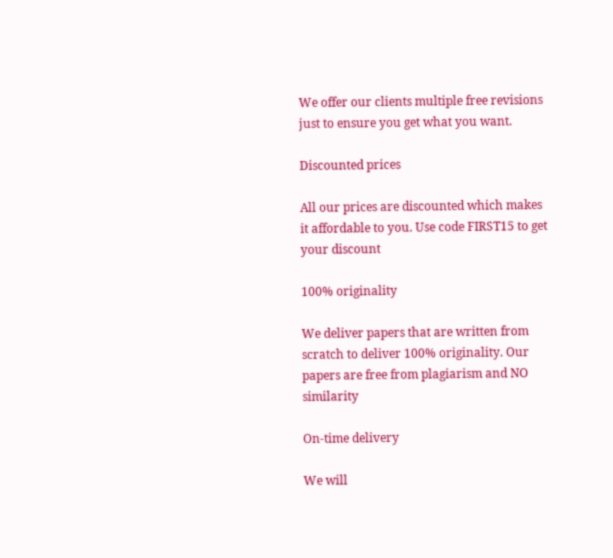We offer our clients multiple free revisions just to ensure you get what you want.

Discounted prices

All our prices are discounted which makes it affordable to you. Use code FIRST15 to get your discount

100% originality

We deliver papers that are written from scratch to deliver 100% originality. Our papers are free from plagiarism and NO similarity

On-time delivery

We will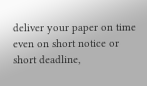deliver your paper on time even on short notice or  short deadline,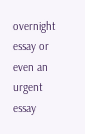overnight essay or even an urgent essay